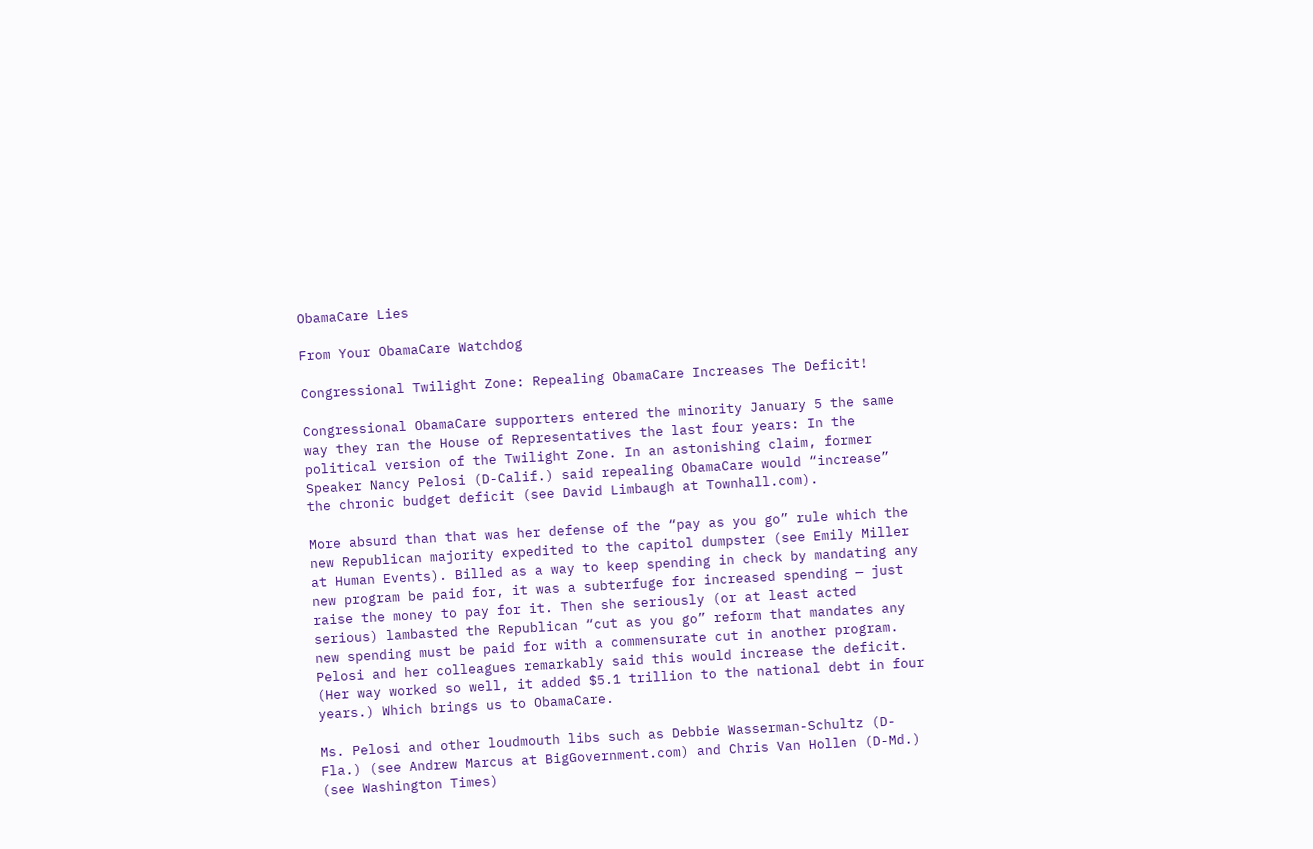ObamaCare Lies

From Your ObamaCare Watchdog

Congressional Twilight Zone: Repealing ObamaCare Increases The Deficit!

Congressional ObamaCare supporters entered the minority January 5 the same way they ran the House of Representatives the last four years: In the political version of the Twilight Zone. In an astonishing claim, former Speaker Nancy Pelosi (D-Calif.) said repealing ObamaCare would “increase” the chronic budget deficit (see David Limbaugh at Townhall.com).

More absurd than that was her defense of the “pay as you go” rule which the new Republican majority expedited to the capitol dumpster (see Emily Miller at Human Events). Billed as a way to keep spending in check by mandating any new program be paid for, it was a subterfuge for increased spending — just raise the money to pay for it. Then she seriously (or at least acted serious) lambasted the Republican “cut as you go” reform that mandates any new spending must be paid for with a commensurate cut in another program. Pelosi and her colleagues remarkably said this would increase the deficit. (Her way worked so well, it added $5.1 trillion to the national debt in four years.) Which brings us to ObamaCare.

Ms. Pelosi and other loudmouth libs such as Debbie Wasserman-Schultz (D-Fla.) (see Andrew Marcus at BigGovernment.com) and Chris Van Hollen (D-Md.) (see Washington Times)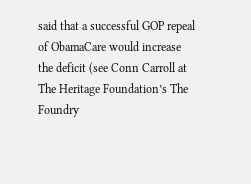said that a successful GOP repeal of ObamaCare would increase the deficit (see Conn Carroll at The Heritage Foundation’s The Foundry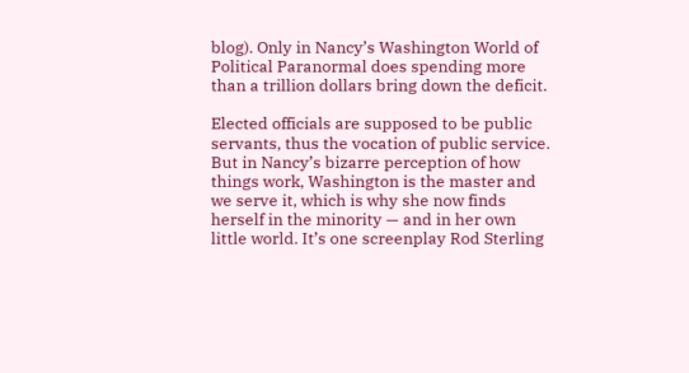blog). Only in Nancy’s Washington World of Political Paranormal does spending more than a trillion dollars bring down the deficit.

Elected officials are supposed to be public servants, thus the vocation of public service. But in Nancy’s bizarre perception of how things work, Washington is the master and we serve it, which is why she now finds herself in the minority — and in her own little world. It’s one screenplay Rod Sterling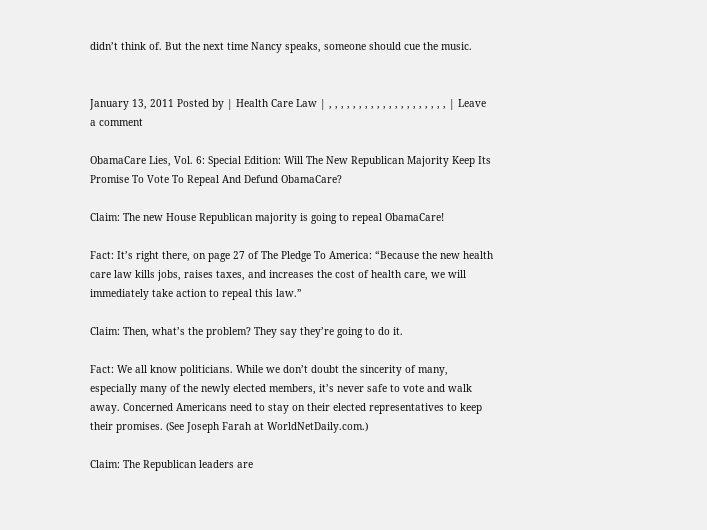didn’t think of. But the next time Nancy speaks, someone should cue the music.


January 13, 2011 Posted by | Health Care Law | , , , , , , , , , , , , , , , , , , , , | Leave a comment

ObamaCare Lies, Vol. 6: Special Edition: Will The New Republican Majority Keep Its Promise To Vote To Repeal And Defund ObamaCare?

Claim: The new House Republican majority is going to repeal ObamaCare!

Fact: It’s right there, on page 27 of The Pledge To America: “Because the new health care law kills jobs, raises taxes, and increases the cost of health care, we will immediately take action to repeal this law.”

Claim: Then, what’s the problem? They say they’re going to do it.

Fact: We all know politicians. While we don’t doubt the sincerity of many, especially many of the newly elected members, it’s never safe to vote and walk away. Concerned Americans need to stay on their elected representatives to keep their promises. (See Joseph Farah at WorldNetDaily.com.)

Claim: The Republican leaders are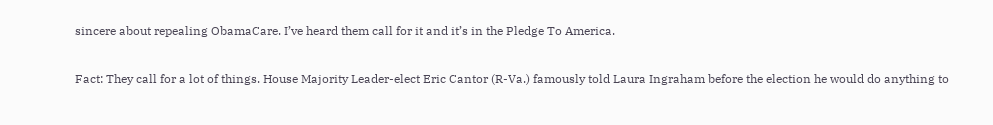sincere about repealing ObamaCare. I’ve heard them call for it and it’s in the Pledge To America.

Fact: They call for a lot of things. House Majority Leader-elect Eric Cantor (R-Va.) famously told Laura Ingraham before the election he would do anything to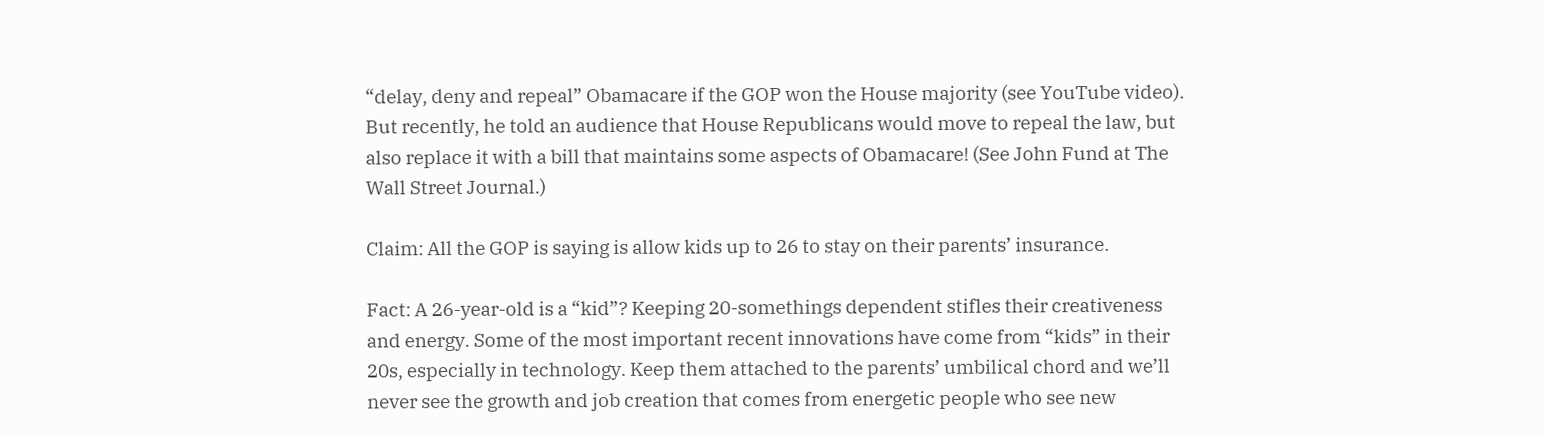“delay, deny and repeal” Obamacare if the GOP won the House majority (see YouTube video). But recently, he told an audience that House Republicans would move to repeal the law, but also replace it with a bill that maintains some aspects of Obamacare! (See John Fund at The Wall Street Journal.)

Claim: All the GOP is saying is allow kids up to 26 to stay on their parents’ insurance.

Fact: A 26-year-old is a “kid”? Keeping 20-somethings dependent stifles their creativeness and energy. Some of the most important recent innovations have come from “kids” in their 20s, especially in technology. Keep them attached to the parents’ umbilical chord and we’ll never see the growth and job creation that comes from energetic people who see new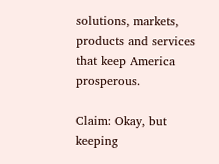solutions, markets, products and services that keep America prosperous.

Claim: Okay, but keeping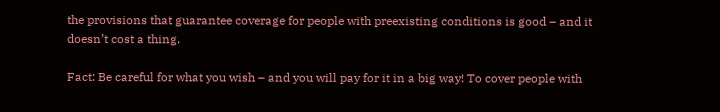the provisions that guarantee coverage for people with preexisting conditions is good – and it doesn’t cost a thing.

Fact: Be careful for what you wish – and you will pay for it in a big way! To cover people with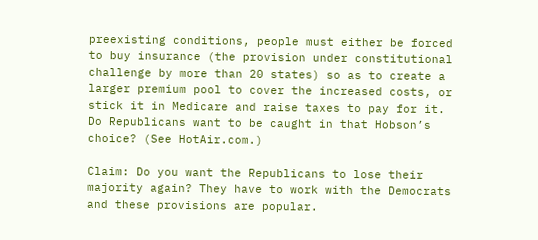preexisting conditions, people must either be forced to buy insurance (the provision under constitutional challenge by more than 20 states) so as to create a larger premium pool to cover the increased costs, or stick it in Medicare and raise taxes to pay for it. Do Republicans want to be caught in that Hobson’s choice? (See HotAir.com.)

Claim: Do you want the Republicans to lose their majority again? They have to work with the Democrats and these provisions are popular.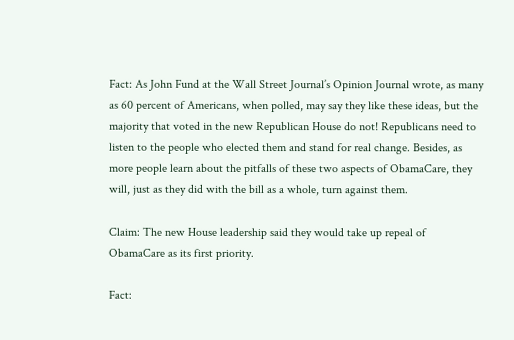Fact: As John Fund at the Wall Street Journal’s Opinion Journal wrote, as many as 60 percent of Americans, when polled, may say they like these ideas, but the majority that voted in the new Republican House do not! Republicans need to listen to the people who elected them and stand for real change. Besides, as more people learn about the pitfalls of these two aspects of ObamaCare, they will, just as they did with the bill as a whole, turn against them.

Claim: The new House leadership said they would take up repeal of ObamaCare as its first priority.

Fact: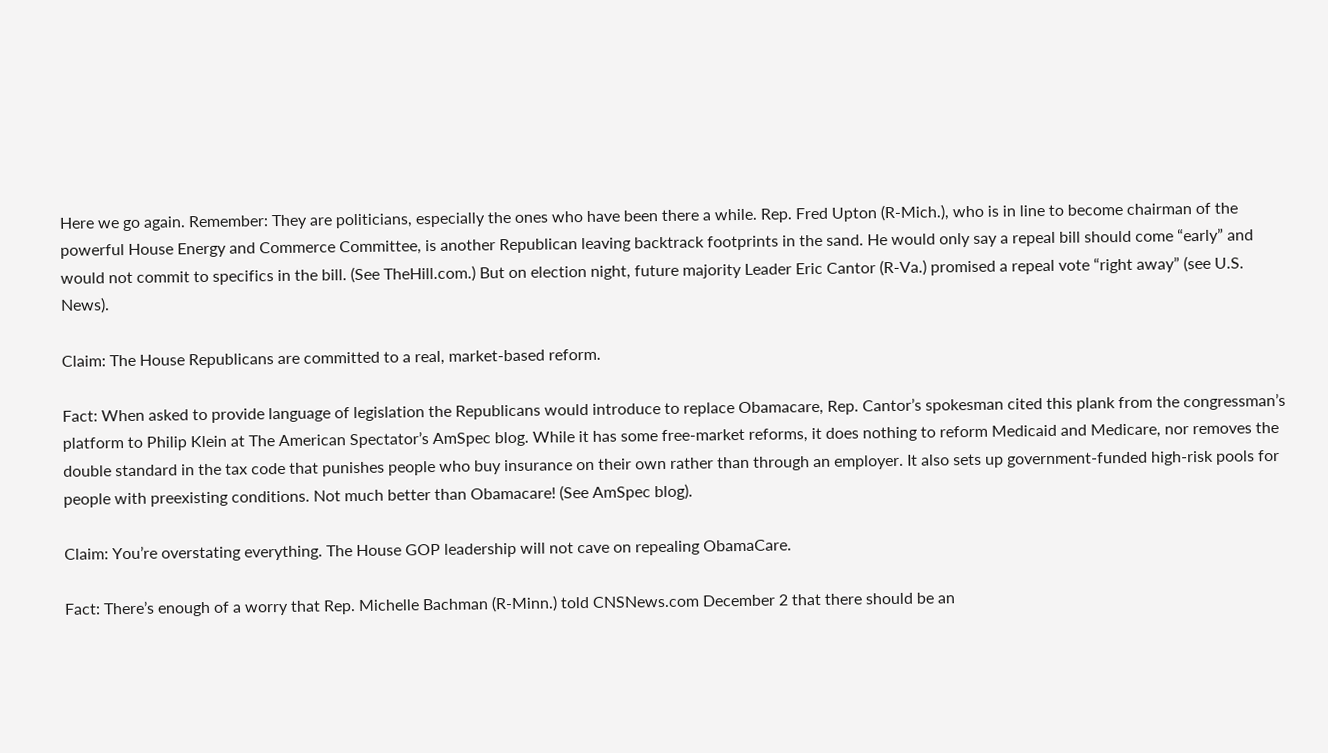Here we go again. Remember: They are politicians, especially the ones who have been there a while. Rep. Fred Upton (R-Mich.), who is in line to become chairman of the powerful House Energy and Commerce Committee, is another Republican leaving backtrack footprints in the sand. He would only say a repeal bill should come “early” and would not commit to specifics in the bill. (See TheHill.com.) But on election night, future majority Leader Eric Cantor (R-Va.) promised a repeal vote “right away” (see U.S. News).

Claim: The House Republicans are committed to a real, market-based reform.

Fact: When asked to provide language of legislation the Republicans would introduce to replace Obamacare, Rep. Cantor’s spokesman cited this plank from the congressman’s platform to Philip Klein at The American Spectator’s AmSpec blog. While it has some free-market reforms, it does nothing to reform Medicaid and Medicare, nor removes the double standard in the tax code that punishes people who buy insurance on their own rather than through an employer. It also sets up government-funded high-risk pools for people with preexisting conditions. Not much better than Obamacare! (See AmSpec blog).

Claim: You’re overstating everything. The House GOP leadership will not cave on repealing ObamaCare.

Fact: There’s enough of a worry that Rep. Michelle Bachman (R-Minn.) told CNSNews.com December 2 that there should be an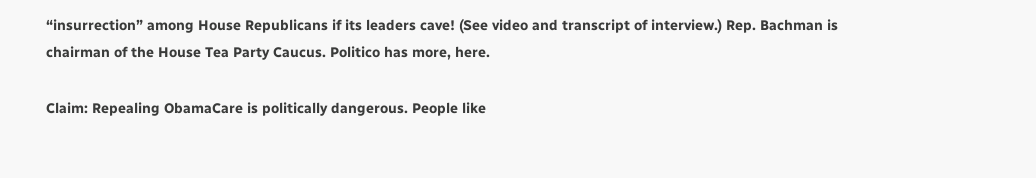“insurrection” among House Republicans if its leaders cave! (See video and transcript of interview.) Rep. Bachman is chairman of the House Tea Party Caucus. Politico has more, here.

Claim: Repealing ObamaCare is politically dangerous. People like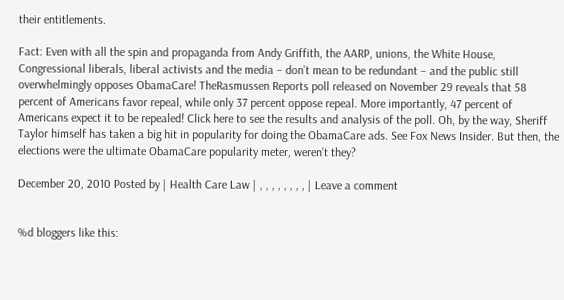their entitlements.

Fact: Even with all the spin and propaganda from Andy Griffith, the AARP, unions, the White House, Congressional liberals, liberal activists and the media – don’t mean to be redundant – and the public still overwhelmingly opposes ObamaCare! TheRasmussen Reports poll released on November 29 reveals that 58 percent of Americans favor repeal, while only 37 percent oppose repeal. More importantly, 47 percent of Americans expect it to be repealed! Click here to see the results and analysis of the poll. Oh, by the way, Sheriff Taylor himself has taken a big hit in popularity for doing the ObamaCare ads. See Fox News Insider. But then, the elections were the ultimate ObamaCare popularity meter, weren’t they?

December 20, 2010 Posted by | Health Care Law | , , , , , , , , | Leave a comment


%d bloggers like this: